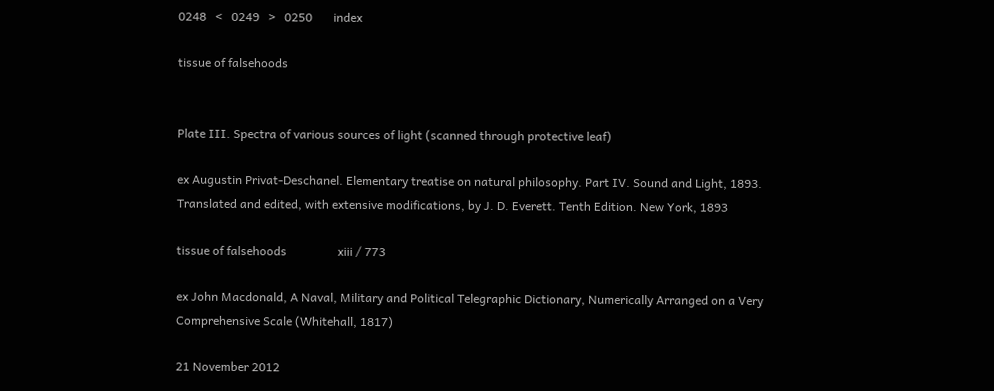0248   <   0249   >   0250       index

tissue of falsehoods


Plate III. Spectra of various sources of light (scanned through protective leaf)

ex Augustin Privat-Deschanel. Elementary treatise on natural philosophy. Part IV. Sound and Light, 1893. Translated and edited, with extensive modifications, by J. D. Everett. Tenth Edition. New York, 1893

tissue of falsehoods                 xiii / 773

ex John Macdonald, A Naval, Military and Political Telegraphic Dictionary, Numerically Arranged on a Very Comprehensive Scale (Whitehall, 1817)

21 November 2012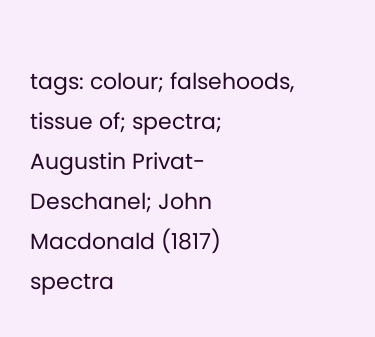tags: colour; falsehoods, tissue of; spectra; Augustin Privat-Deschanel; John Macdonald (1817) spectra